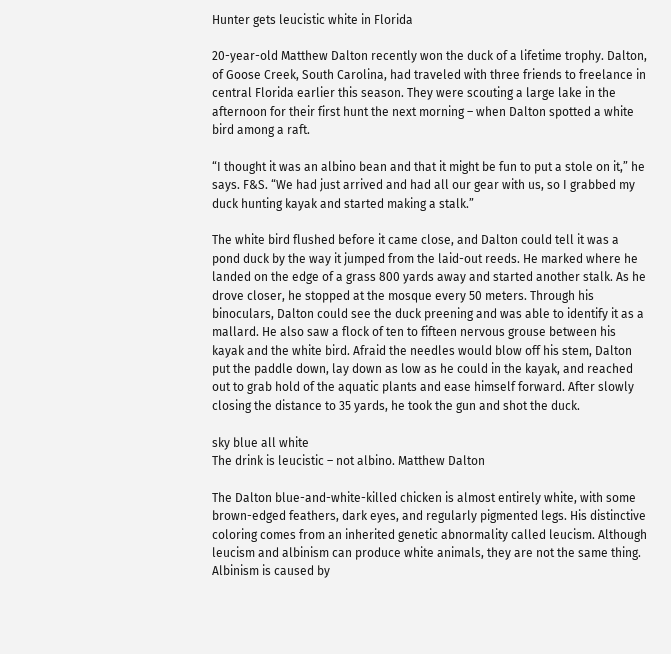Hunter gets leucistic white in Florida

20-year-old Matthew Dalton recently won the duck of a lifetime trophy. Dalton, of Goose Creek, South Carolina, had traveled with three friends to freelance in central Florida earlier this season. They were scouting a large lake in the afternoon for their first hunt the next morning – when Dalton spotted a white bird among a raft.

“I thought it was an albino bean and that it might be fun to put a stole on it,” he says. F&S. “We had just arrived and had all our gear with us, so I grabbed my duck hunting kayak and started making a stalk.”

The white bird flushed before it came close, and Dalton could tell it was a pond duck by the way it jumped from the laid-out reeds. He marked where he landed on the edge of a grass 800 yards away and started another stalk. As he drove closer, he stopped at the mosque every 50 meters. Through his binoculars, Dalton could see the duck preening and was able to identify it as a mallard. He also saw a flock of ten to fifteen nervous grouse between his kayak and the white bird. Afraid the needles would blow off his stem, Dalton put the paddle down, lay down as low as he could in the kayak, and reached out to grab hold of the aquatic plants and ease himself forward. After slowly closing the distance to 35 yards, he took the gun and shot the duck.

sky blue all white
The drink is leucistic – not albino. Matthew Dalton

The Dalton blue-and-white-killed chicken is almost entirely white, with some brown-edged feathers, dark eyes, and regularly pigmented legs. His distinctive coloring comes from an inherited genetic abnormality called leucism. Although leucism and albinism can produce white animals, they are not the same thing. Albinism is caused by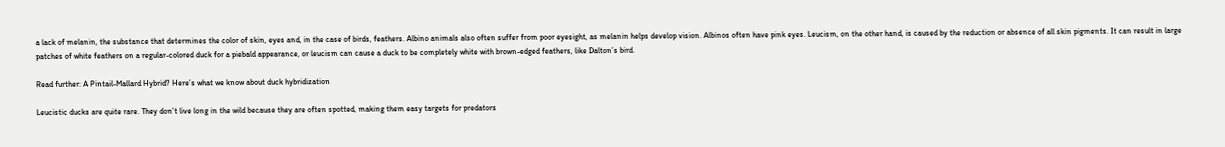a lack of melanin, the substance that determines the color of skin, eyes and, in the case of birds, feathers. Albino animals also often suffer from poor eyesight, as melanin helps develop vision. Albinos often have pink eyes. Leucism, on the other hand, is caused by the reduction or absence of all skin pigments. It can result in large patches of white feathers on a regular-colored duck for a piebald appearance, or leucism can cause a duck to be completely white with brown-edged feathers, like Dalton’s bird.

Read further: A Pintail-Mallard Hybrid? Here’s what we know about duck hybridization

Leucistic ducks are quite rare. They don’t live long in the wild because they are often spotted, making them easy targets for predators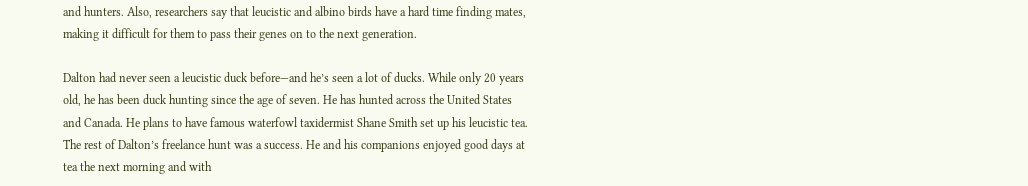and hunters. Also, researchers say that leucistic and albino birds have a hard time finding mates, making it difficult for them to pass their genes on to the next generation.

Dalton had never seen a leucistic duck before—and he’s seen a lot of ducks. While only 20 years old, he has been duck hunting since the age of seven. He has hunted across the United States and Canada. He plans to have famous waterfowl taxidermist Shane Smith set up his leucistic tea. The rest of Dalton’s freelance hunt was a success. He and his companions enjoyed good days at tea the next morning and with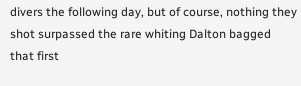divers the following day, but of course, nothing they shot surpassed the rare whiting Dalton bagged that first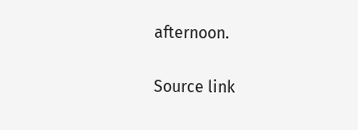afternoon.

Source link